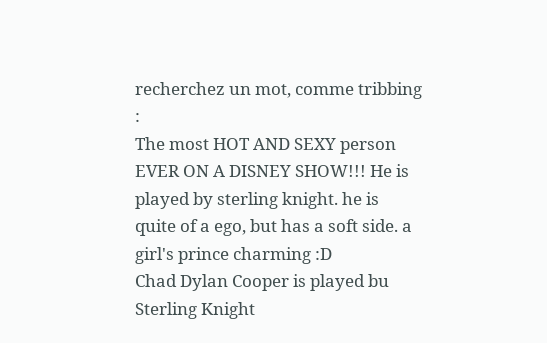recherchez un mot, comme tribbing :
The most HOT AND SEXY person EVER ON A DISNEY SHOW!!! He is played by sterling knight. he is quite of a ego, but has a soft side. a girl's prince charming :D
Chad Dylan Cooper is played bu Sterling Knight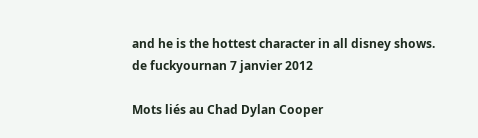and he is the hottest character in all disney shows.
de fuckyournan 7 janvier 2012

Mots liés au Chad Dylan Cooper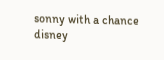sonny with a chance disney